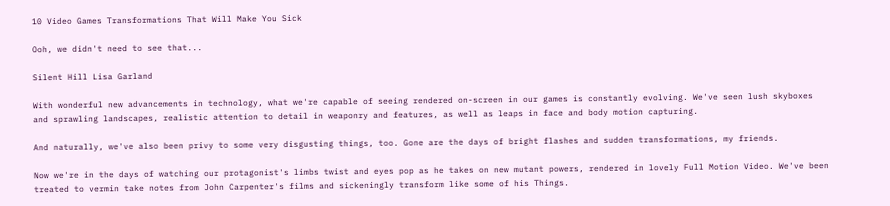10 Video Games Transformations That Will Make You Sick

Ooh, we didn't need to see that...

Silent Hill Lisa Garland

With wonderful new advancements in technology, what we're capable of seeing rendered on-screen in our games is constantly evolving. We've seen lush skyboxes and sprawling landscapes, realistic attention to detail in weaponry and features, as well as leaps in face and body motion capturing.

And naturally, we've also been privy to some very disgusting things, too. Gone are the days of bright flashes and sudden transformations, my friends.

Now we're in the days of watching our protagonist's limbs twist and eyes pop as he takes on new mutant powers, rendered in lovely Full Motion Video. We've been treated to vermin take notes from John Carpenter's films and sickeningly transform like some of his Things.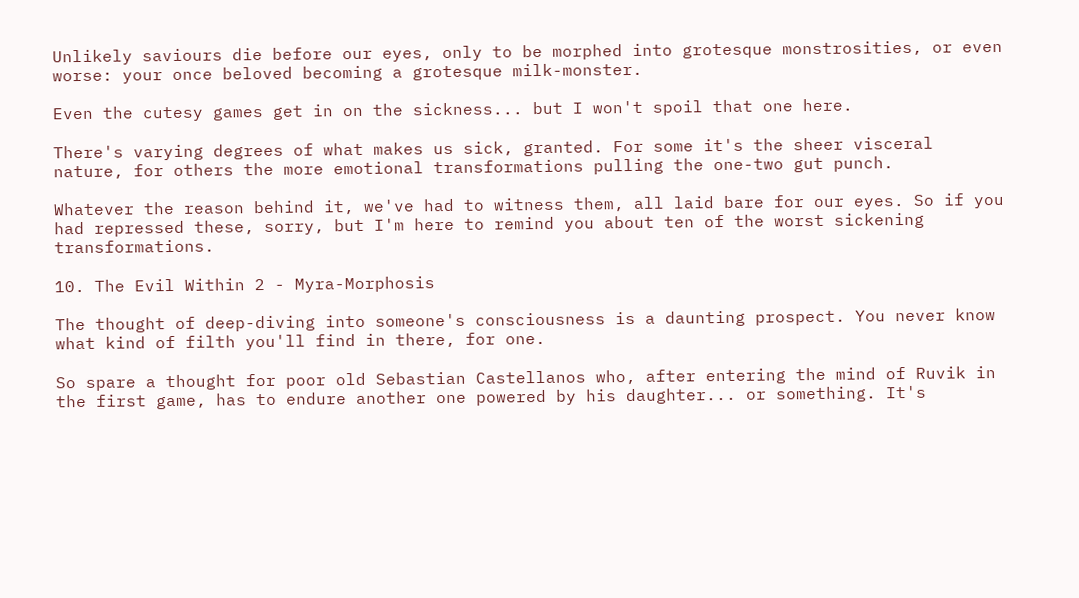Unlikely saviours die before our eyes, only to be morphed into grotesque monstrosities, or even worse: your once beloved becoming a grotesque milk-monster.

Even the cutesy games get in on the sickness... but I won't spoil that one here.

There's varying degrees of what makes us sick, granted. For some it's the sheer visceral nature, for others the more emotional transformations pulling the one-two gut punch.

Whatever the reason behind it, we've had to witness them, all laid bare for our eyes. So if you had repressed these, sorry, but I'm here to remind you about ten of the worst sickening transformations.

10. The Evil Within 2 - Myra-Morphosis

The thought of deep-diving into someone's consciousness is a daunting prospect. You never know what kind of filth you'll find in there, for one.

So spare a thought for poor old Sebastian Castellanos who, after entering the mind of Ruvik in the first game, has to endure another one powered by his daughter... or something. It's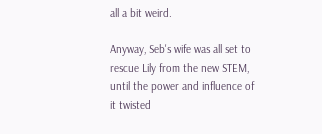all a bit weird.

Anyway, Seb's wife was all set to rescue Lily from the new STEM, until the power and influence of it twisted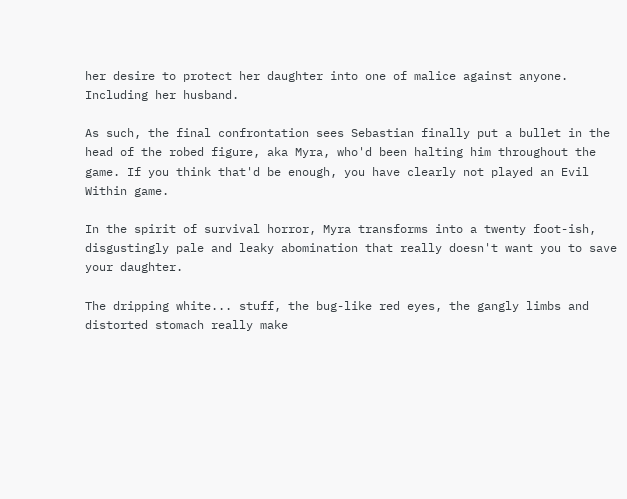her desire to protect her daughter into one of malice against anyone. Including her husband.

As such, the final confrontation sees Sebastian finally put a bullet in the head of the robed figure, aka Myra, who'd been halting him throughout the game. If you think that'd be enough, you have clearly not played an Evil Within game.

In the spirit of survival horror, Myra transforms into a twenty foot-ish, disgustingly pale and leaky abomination that really doesn't want you to save your daughter.

The dripping white... stuff, the bug-like red eyes, the gangly limbs and distorted stomach really make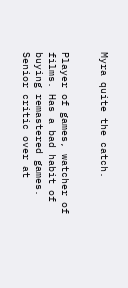Myra quite the catch.


Player of games, watcher of films. Has a bad habit of buying remastered games. Senior critic over at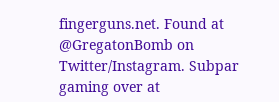fingerguns.net. Found at @GregatonBomb on Twitter/Instagram. Subpar gaming over at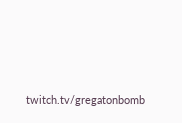twitch.tv/gregatonbomb